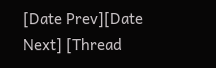[Date Prev][Date Next] [Thread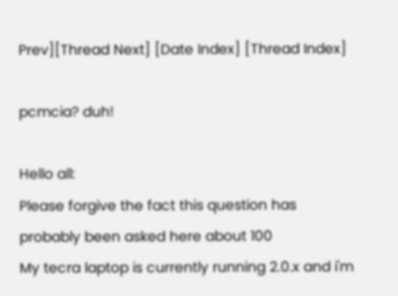Prev][Thread Next] [Date Index] [Thread Index]

pcmcia? duh!

Hello all:
Please forgive the fact this question has probably been asked here about 100
My tecra laptop is currently running 2.0.x and i'm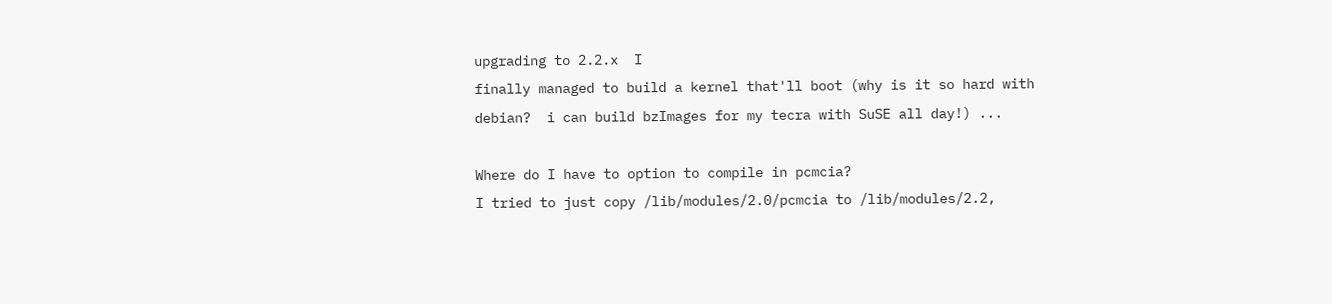upgrading to 2.2.x  I
finally managed to build a kernel that'll boot (why is it so hard with
debian?  i can build bzImages for my tecra with SuSE all day!) ...

Where do I have to option to compile in pcmcia?
I tried to just copy /lib/modules/2.0/pcmcia to /lib/modules/2.2,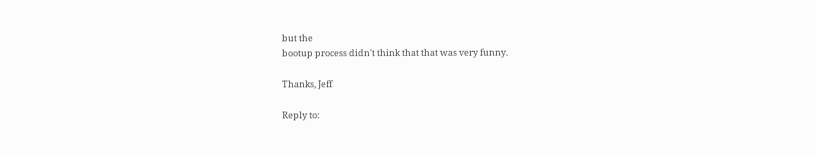but the
bootup process didn't think that that was very funny.

Thanks, Jeff

Reply to: